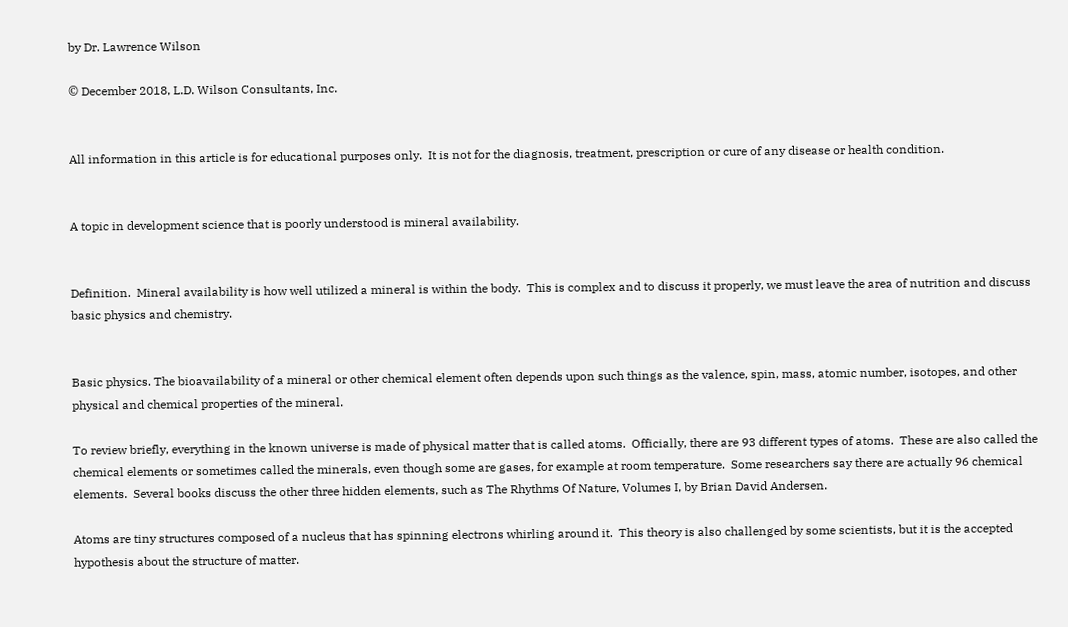by Dr. Lawrence Wilson

© December 2018, L.D. Wilson Consultants, Inc.


All information in this article is for educational purposes only.  It is not for the diagnosis, treatment, prescription or cure of any disease or health condition.


A topic in development science that is poorly understood is mineral availability.


Definition.  Mineral availability is how well utilized a mineral is within the body.  This is complex and to discuss it properly, we must leave the area of nutrition and discuss basic physics and chemistry.


Basic physics. The bioavailability of a mineral or other chemical element often depends upon such things as the valence, spin, mass, atomic number, isotopes, and other physical and chemical properties of the mineral.

To review briefly, everything in the known universe is made of physical matter that is called atoms.  Officially, there are 93 different types of atoms.  These are also called the chemical elements or sometimes called the minerals, even though some are gases, for example at room temperature.  Some researchers say there are actually 96 chemical elements.  Several books discuss the other three hidden elements, such as The Rhythms Of Nature, Volumes I, by Brian David Andersen.

Atoms are tiny structures composed of a nucleus that has spinning electrons whirling around it.  This theory is also challenged by some scientists, but it is the accepted hypothesis about the structure of matter.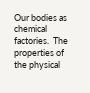Our bodies as chemical factories.  The properties of the physical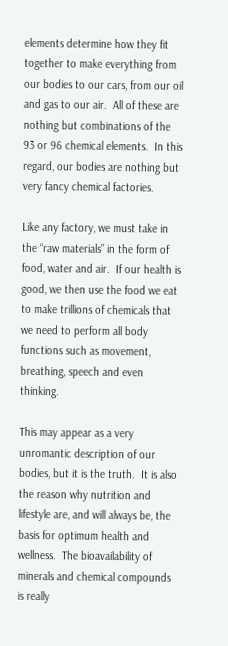elements determine how they fit together to make everything from our bodies to our cars, from our oil and gas to our air.  All of these are nothing but combinations of the 93 or 96 chemical elements.  In this regard, our bodies are nothing but very fancy chemical factories.

Like any factory, we must take in the “raw materials” in the form of food, water and air.  If our health is good, we then use the food we eat to make trillions of chemicals that we need to perform all body functions such as movement, breathing, speech and even thinking.

This may appear as a very unromantic description of our bodies, but it is the truth.  It is also the reason why nutrition and lifestyle are, and will always be, the basis for optimum health and wellness.  The bioavailability of minerals and chemical compounds is really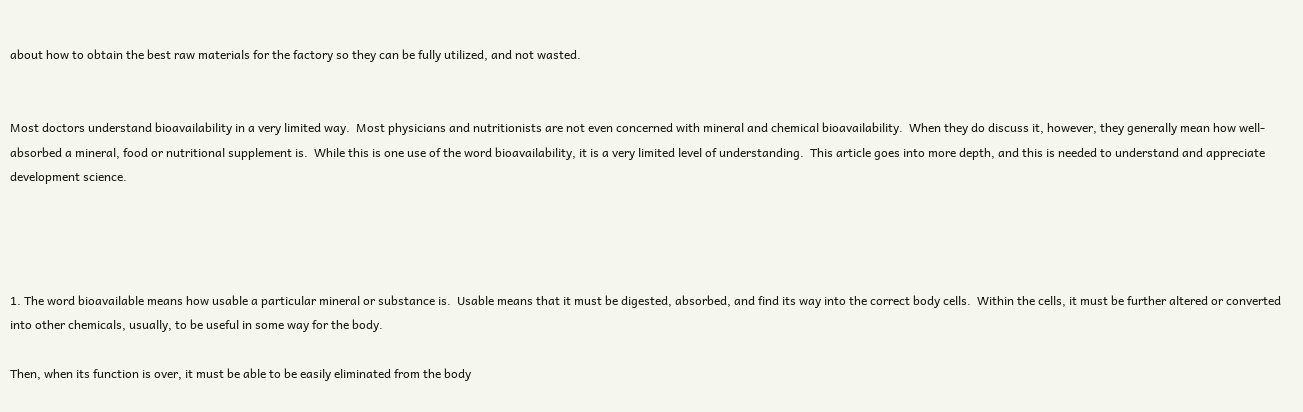about how to obtain the best raw materials for the factory so they can be fully utilized, and not wasted.


Most doctors understand bioavailability in a very limited way.  Most physicians and nutritionists are not even concerned with mineral and chemical bioavailability.  When they do discuss it, however, they generally mean how well-absorbed a mineral, food or nutritional supplement is.  While this is one use of the word bioavailability, it is a very limited level of understanding.  This article goes into more depth, and this is needed to understand and appreciate development science.




1. The word bioavailable means how usable a particular mineral or substance is.  Usable means that it must be digested, absorbed, and find its way into the correct body cells.  Within the cells, it must be further altered or converted into other chemicals, usually, to be useful in some way for the body.

Then, when its function is over, it must be able to be easily eliminated from the body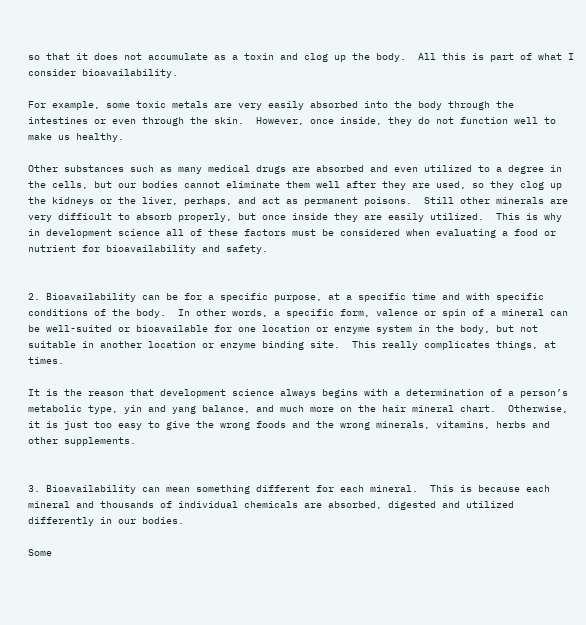so that it does not accumulate as a toxin and clog up the body.  All this is part of what I consider bioavailability.

For example, some toxic metals are very easily absorbed into the body through the intestines or even through the skin.  However, once inside, they do not function well to make us healthy.

Other substances such as many medical drugs are absorbed and even utilized to a degree in the cells, but our bodies cannot eliminate them well after they are used, so they clog up the kidneys or the liver, perhaps, and act as permanent poisons.  Still other minerals are very difficult to absorb properly, but once inside they are easily utilized.  This is why in development science all of these factors must be considered when evaluating a food or nutrient for bioavailability and safety.


2. Bioavailability can be for a specific purpose, at a specific time and with specific conditions of the body.  In other words, a specific form, valence or spin of a mineral can be well-suited or bioavailable for one location or enzyme system in the body, but not suitable in another location or enzyme binding site.  This really complicates things, at times.

It is the reason that development science always begins with a determination of a person’s metabolic type, yin and yang balance, and much more on the hair mineral chart.  Otherwise, it is just too easy to give the wrong foods and the wrong minerals, vitamins, herbs and other supplements.


3. Bioavailability can mean something different for each mineral.  This is because each mineral and thousands of individual chemicals are absorbed, digested and utilized differently in our bodies.

Some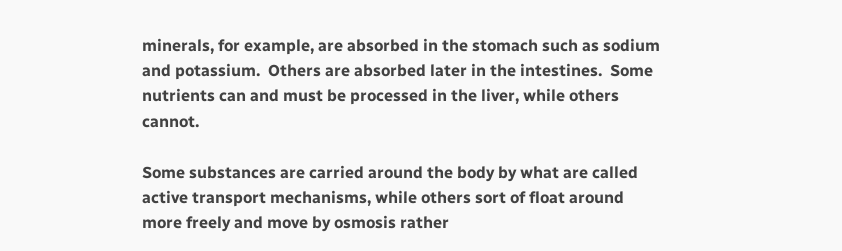minerals, for example, are absorbed in the stomach such as sodium and potassium.  Others are absorbed later in the intestines.  Some nutrients can and must be processed in the liver, while others cannot.

Some substances are carried around the body by what are called active transport mechanisms, while others sort of float around more freely and move by osmosis rather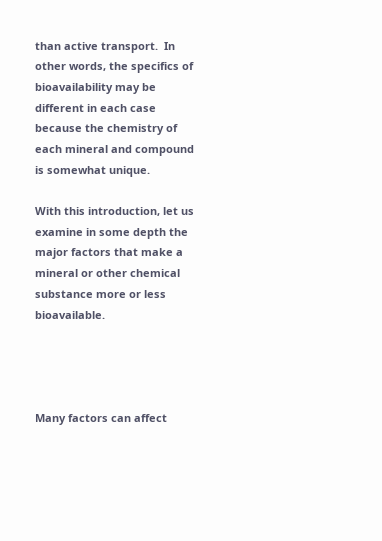than active transport.  In other words, the specifics of bioavailability may be different in each case because the chemistry of each mineral and compound is somewhat unique.

With this introduction, let us examine in some depth the major factors that make a mineral or other chemical substance more or less bioavailable.




Many factors can affect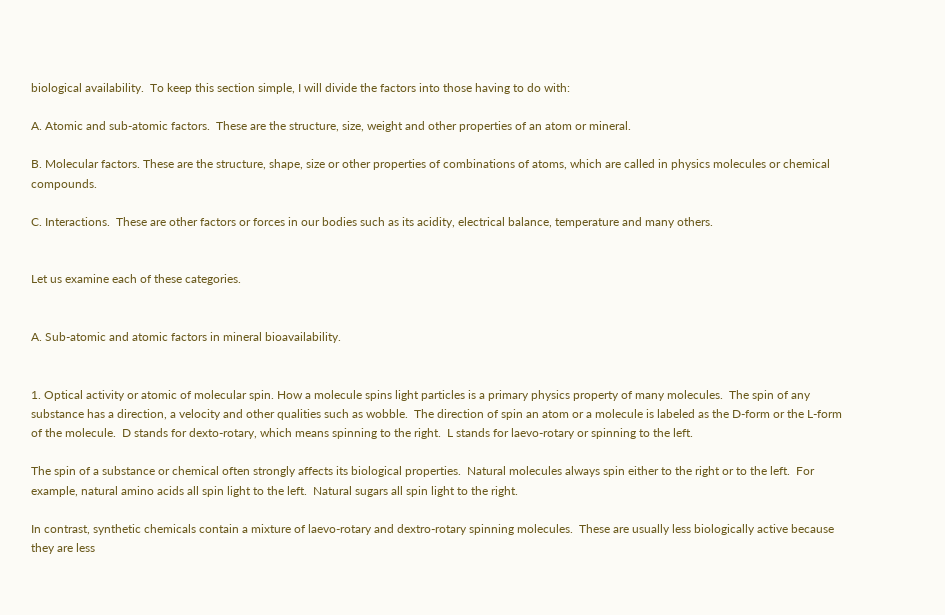biological availability.  To keep this section simple, I will divide the factors into those having to do with:

A. Atomic and sub-atomic factors.  These are the structure, size, weight and other properties of an atom or mineral.

B. Molecular factors. These are the structure, shape, size or other properties of combinations of atoms, which are called in physics molecules or chemical compounds.

C. Interactions.  These are other factors or forces in our bodies such as its acidity, electrical balance, temperature and many others.


Let us examine each of these categories.


A. Sub-atomic and atomic factors in mineral bioavailability.


1. Optical activity or atomic of molecular spin. How a molecule spins light particles is a primary physics property of many molecules.  The spin of any substance has a direction, a velocity and other qualities such as wobble.  The direction of spin an atom or a molecule is labeled as the D-form or the L-form of the molecule.  D stands for dexto-rotary, which means spinning to the right.  L stands for laevo-rotary or spinning to the left.

The spin of a substance or chemical often strongly affects its biological properties.  Natural molecules always spin either to the right or to the left.  For example, natural amino acids all spin light to the left.  Natural sugars all spin light to the right.

In contrast, synthetic chemicals contain a mixture of laevo-rotary and dextro-rotary spinning molecules.  These are usually less biologically active because they are less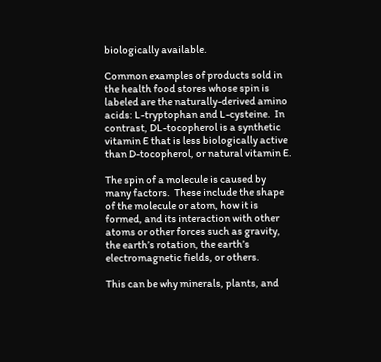biologically available.

Common examples of products sold in the health food stores whose spin is labeled are the naturally-derived amino acids: L-tryptophan and L-cysteine.  In contrast, DL-tocopherol is a synthetic vitamin E that is less biologically active than D-tocopherol, or natural vitamin E.

The spin of a molecule is caused by many factors.  These include the shape of the molecule or atom, how it is formed, and its interaction with other atoms or other forces such as gravity, the earth’s rotation, the earth’s electromagnetic fields, or others.

This can be why minerals, plants, and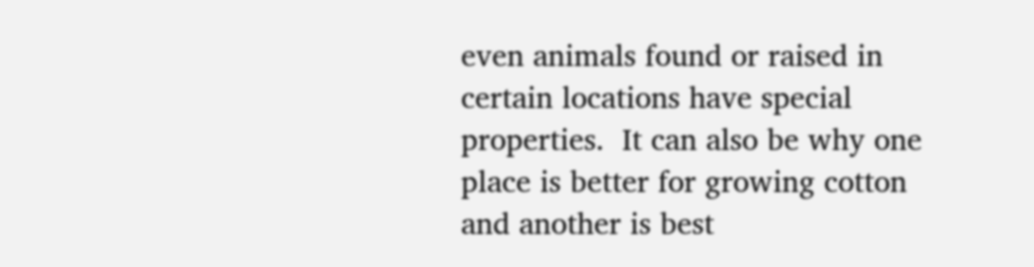even animals found or raised in certain locations have special properties.  It can also be why one place is better for growing cotton and another is best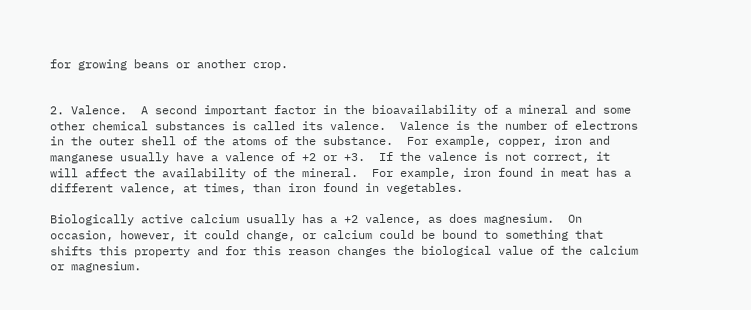for growing beans or another crop.


2. Valence.  A second important factor in the bioavailability of a mineral and some other chemical substances is called its valence.  Valence is the number of electrons in the outer shell of the atoms of the substance.  For example, copper, iron and manganese usually have a valence of +2 or +3.  If the valence is not correct, it will affect the availability of the mineral.  For example, iron found in meat has a different valence, at times, than iron found in vegetables.

Biologically active calcium usually has a +2 valence, as does magnesium.  On occasion, however, it could change, or calcium could be bound to something that shifts this property and for this reason changes the biological value of the calcium or magnesium.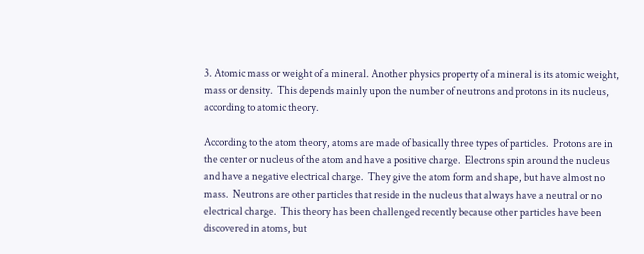3. Atomic mass or weight of a mineral. Another physics property of a mineral is its atomic weight, mass or density.  This depends mainly upon the number of neutrons and protons in its nucleus, according to atomic theory.

According to the atom theory, atoms are made of basically three types of particles.  Protons are in the center or nucleus of the atom and have a positive charge.  Electrons spin around the nucleus and have a negative electrical charge.  They give the atom form and shape, but have almost no mass.  Neutrons are other particles that reside in the nucleus that always have a neutral or no electrical charge.  This theory has been challenged recently because other particles have been discovered in atoms, but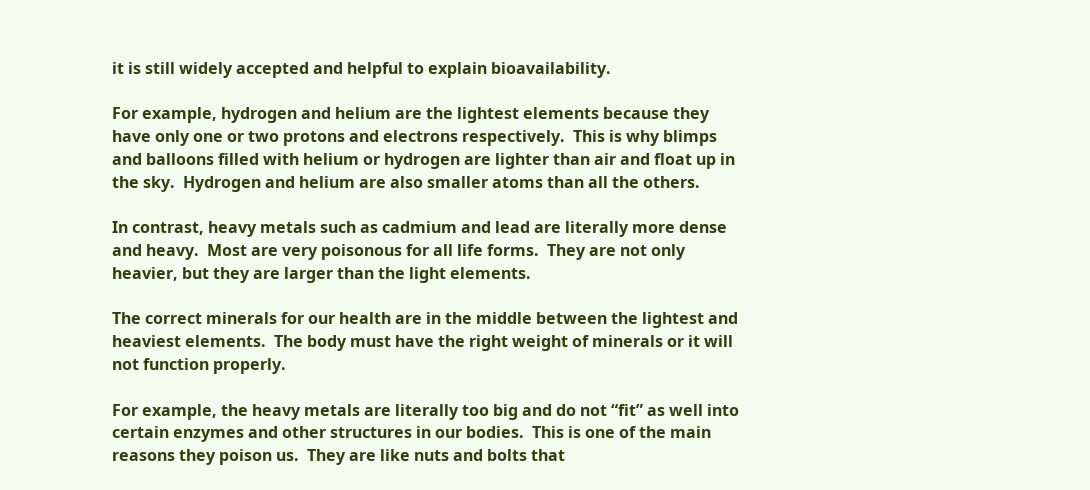it is still widely accepted and helpful to explain bioavailability.

For example, hydrogen and helium are the lightest elements because they have only one or two protons and electrons respectively.  This is why blimps and balloons filled with helium or hydrogen are lighter than air and float up in the sky.  Hydrogen and helium are also smaller atoms than all the others.

In contrast, heavy metals such as cadmium and lead are literally more dense and heavy.  Most are very poisonous for all life forms.  They are not only heavier, but they are larger than the light elements.

The correct minerals for our health are in the middle between the lightest and heaviest elements.  The body must have the right weight of minerals or it will not function properly.

For example, the heavy metals are literally too big and do not “fit” as well into certain enzymes and other structures in our bodies.  This is one of the main reasons they poison us.  They are like nuts and bolts that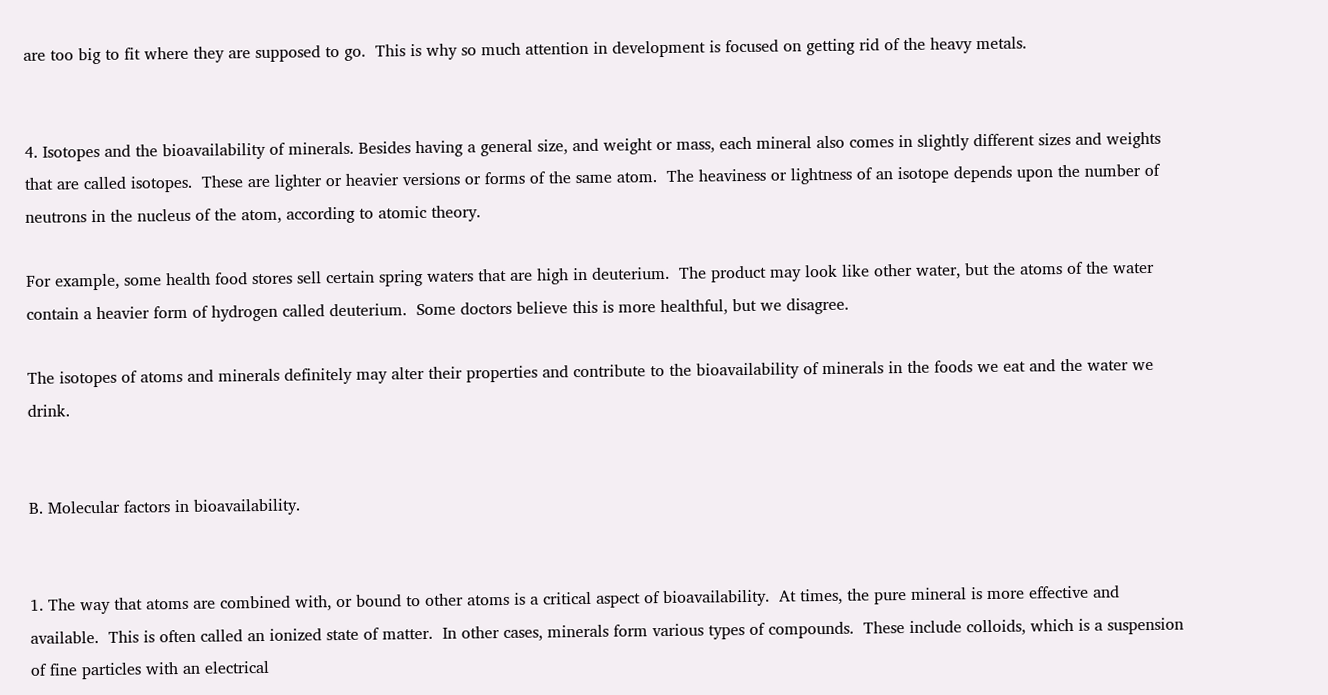are too big to fit where they are supposed to go.  This is why so much attention in development is focused on getting rid of the heavy metals.


4. Isotopes and the bioavailability of minerals. Besides having a general size, and weight or mass, each mineral also comes in slightly different sizes and weights that are called isotopes.  These are lighter or heavier versions or forms of the same atom.  The heaviness or lightness of an isotope depends upon the number of neutrons in the nucleus of the atom, according to atomic theory.

For example, some health food stores sell certain spring waters that are high in deuterium.  The product may look like other water, but the atoms of the water contain a heavier form of hydrogen called deuterium.  Some doctors believe this is more healthful, but we disagree.

The isotopes of atoms and minerals definitely may alter their properties and contribute to the bioavailability of minerals in the foods we eat and the water we drink.


B. Molecular factors in bioavailability.


1. The way that atoms are combined with, or bound to other atoms is a critical aspect of bioavailability.  At times, the pure mineral is more effective and available.  This is often called an ionized state of matter.  In other cases, minerals form various types of compounds.  These include colloids, which is a suspension of fine particles with an electrical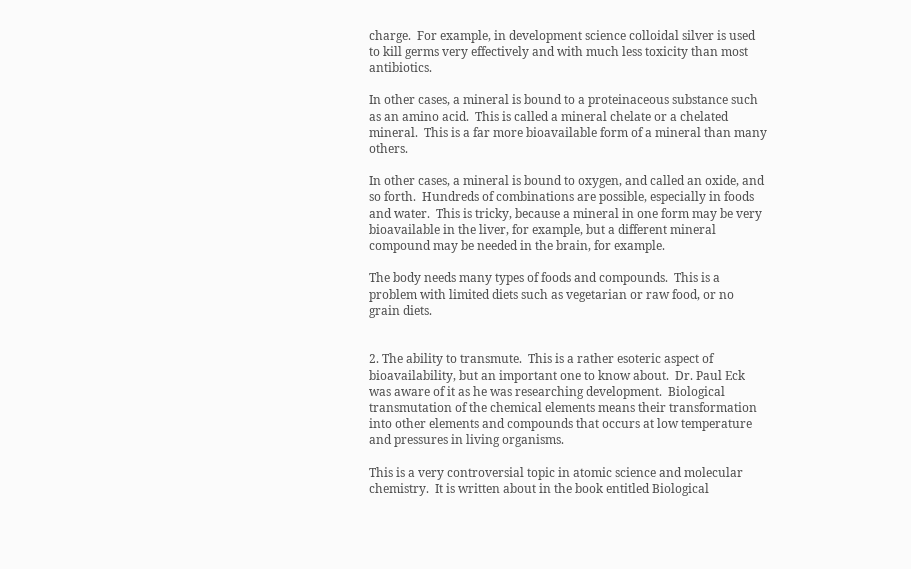charge.  For example, in development science colloidal silver is used to kill germs very effectively and with much less toxicity than most antibiotics.

In other cases, a mineral is bound to a proteinaceous substance such as an amino acid.  This is called a mineral chelate or a chelated mineral.  This is a far more bioavailable form of a mineral than many others.

In other cases, a mineral is bound to oxygen, and called an oxide, and so forth.  Hundreds of combinations are possible, especially in foods and water.  This is tricky, because a mineral in one form may be very bioavailable in the liver, for example, but a different mineral compound may be needed in the brain, for example.

The body needs many types of foods and compounds.  This is a problem with limited diets such as vegetarian or raw food, or no grain diets.


2. The ability to transmute.  This is a rather esoteric aspect of bioavailability, but an important one to know about.  Dr. Paul Eck was aware of it as he was researching development.  Biological transmutation of the chemical elements means their transformation into other elements and compounds that occurs at low temperature and pressures in living organisms.

This is a very controversial topic in atomic science and molecular chemistry.  It is written about in the book entitled Biological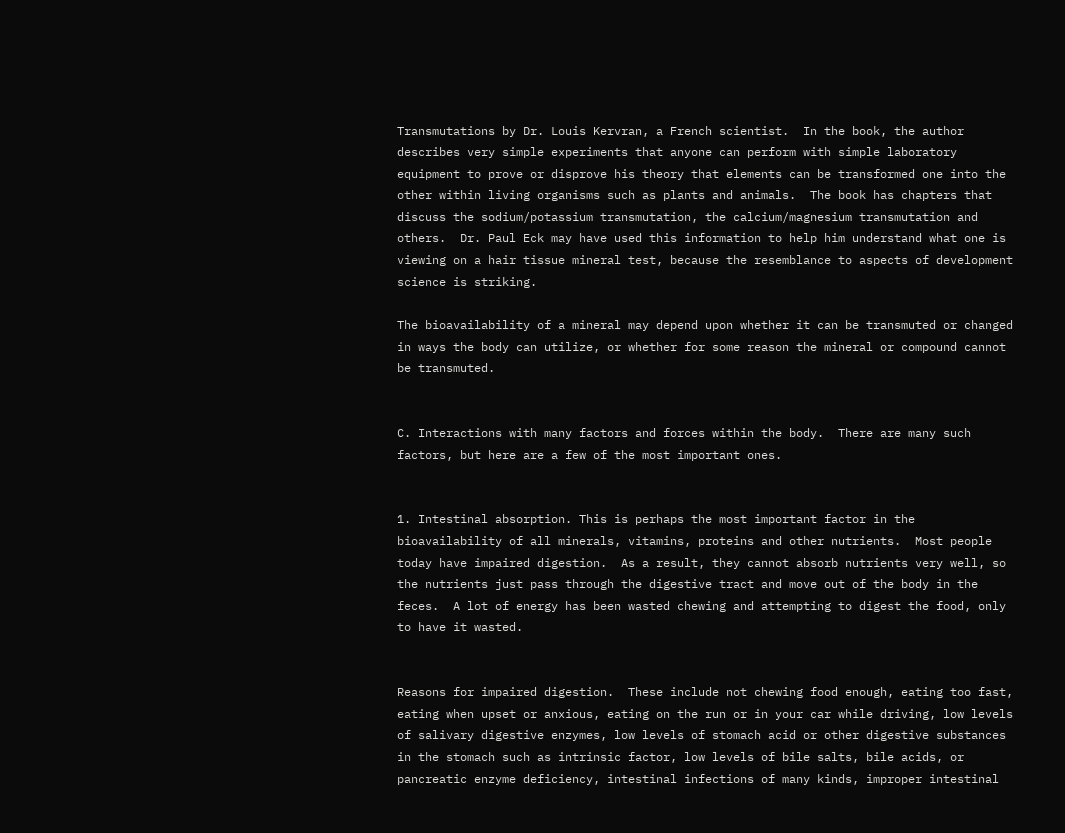Transmutations by Dr. Louis Kervran, a French scientist.  In the book, the author describes very simple experiments that anyone can perform with simple laboratory equipment to prove or disprove his theory that elements can be transformed one into the other within living organisms such as plants and animals.  The book has chapters that discuss the sodium/potassium transmutation, the calcium/magnesium transmutation and others.  Dr. Paul Eck may have used this information to help him understand what one is viewing on a hair tissue mineral test, because the resemblance to aspects of development science is striking.

The bioavailability of a mineral may depend upon whether it can be transmuted or changed in ways the body can utilize, or whether for some reason the mineral or compound cannot be transmuted.


C. Interactions with many factors and forces within the body.  There are many such factors, but here are a few of the most important ones.


1. Intestinal absorption. This is perhaps the most important factor in the bioavailability of all minerals, vitamins, proteins and other nutrients.  Most people today have impaired digestion.  As a result, they cannot absorb nutrients very well, so the nutrients just pass through the digestive tract and move out of the body in the feces.  A lot of energy has been wasted chewing and attempting to digest the food, only to have it wasted.


Reasons for impaired digestion.  These include not chewing food enough, eating too fast, eating when upset or anxious, eating on the run or in your car while driving, low levels of salivary digestive enzymes, low levels of stomach acid or other digestive substances in the stomach such as intrinsic factor, low levels of bile salts, bile acids, or pancreatic enzyme deficiency, intestinal infections of many kinds, improper intestinal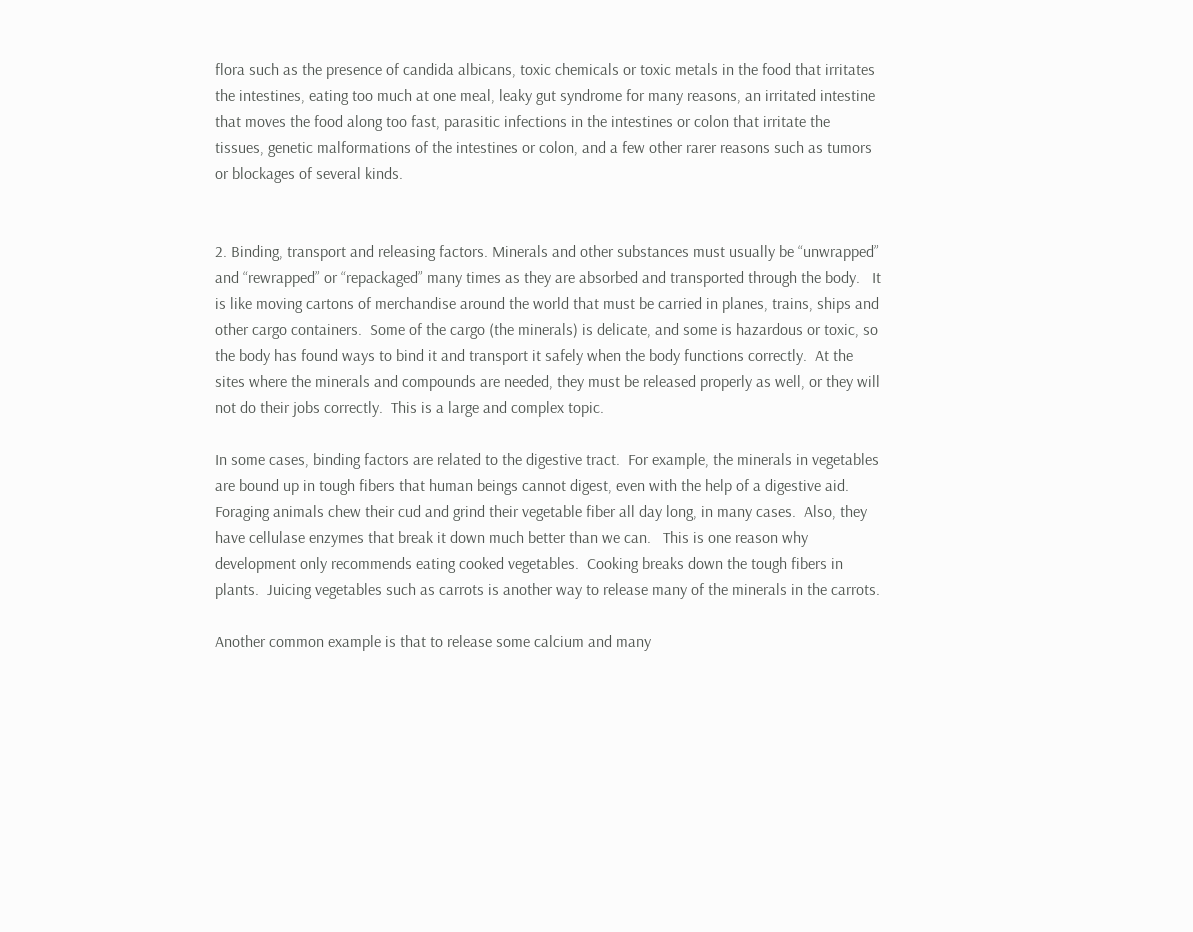flora such as the presence of candida albicans, toxic chemicals or toxic metals in the food that irritates the intestines, eating too much at one meal, leaky gut syndrome for many reasons, an irritated intestine that moves the food along too fast, parasitic infections in the intestines or colon that irritate the tissues, genetic malformations of the intestines or colon, and a few other rarer reasons such as tumors or blockages of several kinds.


2. Binding, transport and releasing factors. Minerals and other substances must usually be “unwrapped” and “rewrapped” or “repackaged” many times as they are absorbed and transported through the body.   It is like moving cartons of merchandise around the world that must be carried in planes, trains, ships and other cargo containers.  Some of the cargo (the minerals) is delicate, and some is hazardous or toxic, so the body has found ways to bind it and transport it safely when the body functions correctly.  At the sites where the minerals and compounds are needed, they must be released properly as well, or they will not do their jobs correctly.  This is a large and complex topic.

In some cases, binding factors are related to the digestive tract.  For example, the minerals in vegetables are bound up in tough fibers that human beings cannot digest, even with the help of a digestive aid.  Foraging animals chew their cud and grind their vegetable fiber all day long, in many cases.  Also, they have cellulase enzymes that break it down much better than we can.   This is one reason why development only recommends eating cooked vegetables.  Cooking breaks down the tough fibers in plants.  Juicing vegetables such as carrots is another way to release many of the minerals in the carrots.

Another common example is that to release some calcium and many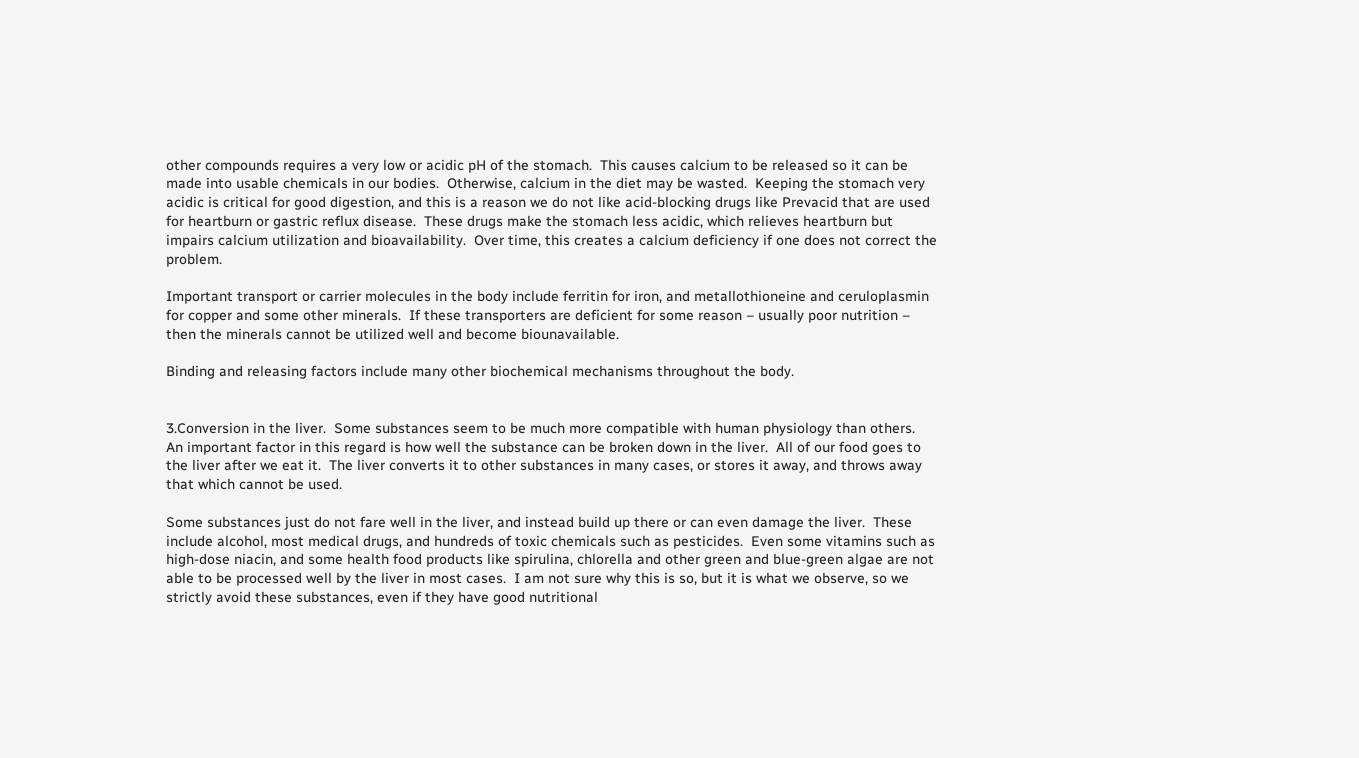other compounds requires a very low or acidic pH of the stomach.  This causes calcium to be released so it can be made into usable chemicals in our bodies.  Otherwise, calcium in the diet may be wasted.  Keeping the stomach very acidic is critical for good digestion, and this is a reason we do not like acid-blocking drugs like Prevacid that are used for heartburn or gastric reflux disease.  These drugs make the stomach less acidic, which relieves heartburn but impairs calcium utilization and bioavailability.  Over time, this creates a calcium deficiency if one does not correct the problem.

Important transport or carrier molecules in the body include ferritin for iron, and metallothioneine and ceruloplasmin for copper and some other minerals.  If these transporters are deficient for some reason – usually poor nutrition – then the minerals cannot be utilized well and become biounavailable.

Binding and releasing factors include many other biochemical mechanisms throughout the body.


3.Conversion in the liver.  Some substances seem to be much more compatible with human physiology than others.  An important factor in this regard is how well the substance can be broken down in the liver.  All of our food goes to the liver after we eat it.  The liver converts it to other substances in many cases, or stores it away, and throws away that which cannot be used.

Some substances just do not fare well in the liver, and instead build up there or can even damage the liver.  These include alcohol, most medical drugs, and hundreds of toxic chemicals such as pesticides.  Even some vitamins such as high-dose niacin, and some health food products like spirulina, chlorella and other green and blue-green algae are not able to be processed well by the liver in most cases.  I am not sure why this is so, but it is what we observe, so we strictly avoid these substances, even if they have good nutritional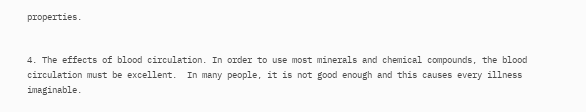properties.


4. The effects of blood circulation. In order to use most minerals and chemical compounds, the blood circulation must be excellent.  In many people, it is not good enough and this causes every illness imaginable.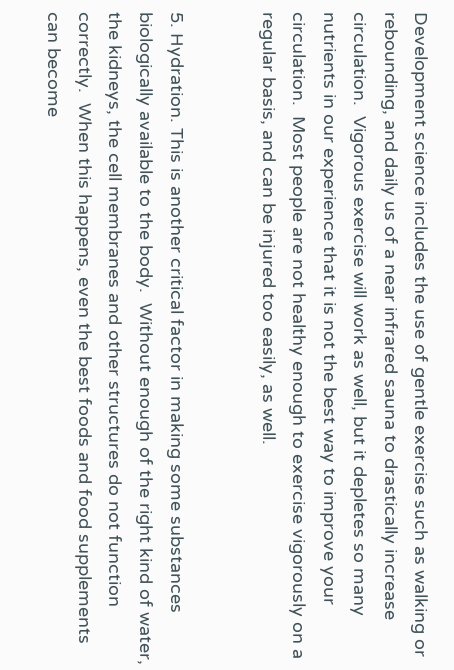Development science includes the use of gentle exercise such as walking or rebounding, and daily us of a near infrared sauna to drastically increase circulation.  Vigorous exercise will work as well, but it depletes so many nutrients in our experience that it is not the best way to improve your circulation.  Most people are not healthy enough to exercise vigorously on a regular basis, and can be injured too easily, as well.


5. Hydration. This is another critical factor in making some substances biologically available to the body.  Without enough of the right kind of water, the kidneys, the cell membranes and other structures do not function correctly.  When this happens, even the best foods and food supplements can become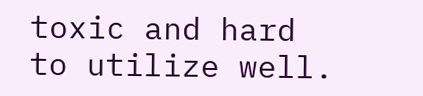toxic and hard to utilize well.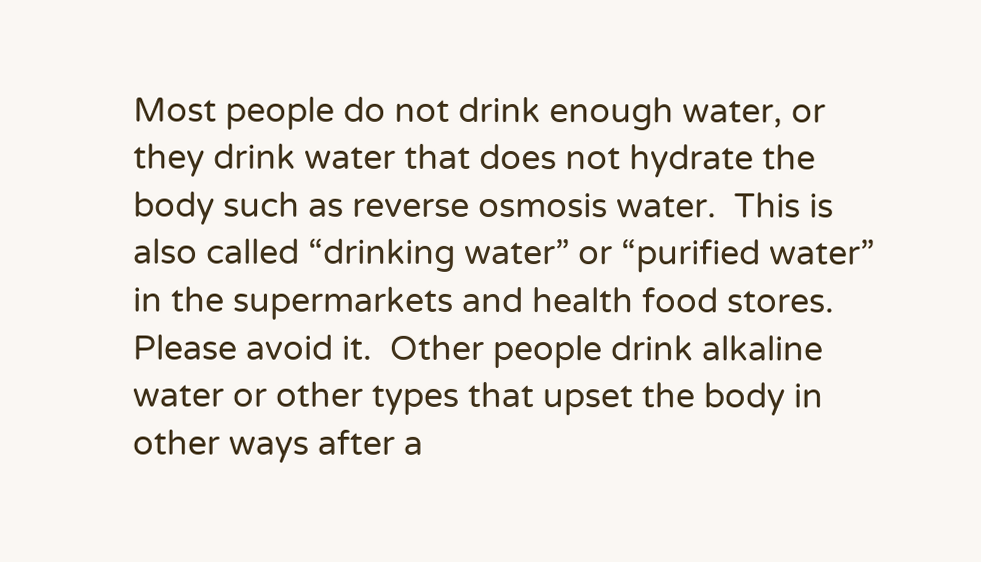Most people do not drink enough water, or they drink water that does not hydrate the body such as reverse osmosis water.  This is also called “drinking water” or “purified water” in the supermarkets and health food stores.  Please avoid it.  Other people drink alkaline water or other types that upset the body in other ways after a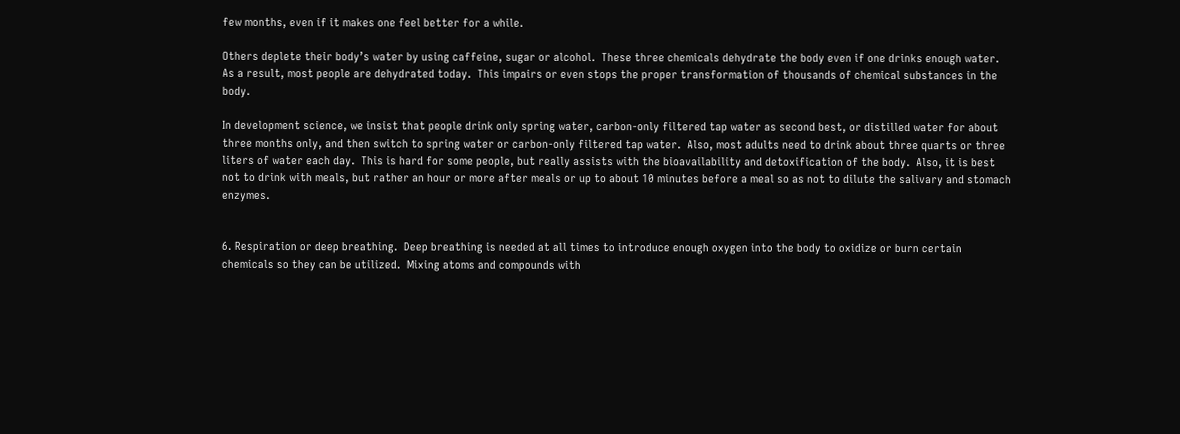few months, even if it makes one feel better for a while.

Others deplete their body’s water by using caffeine, sugar or alcohol.  These three chemicals dehydrate the body even if one drinks enough water.  As a result, most people are dehydrated today.  This impairs or even stops the proper transformation of thousands of chemical substances in the body.

In development science, we insist that people drink only spring water, carbon-only filtered tap water as second best, or distilled water for about three months only, and then switch to spring water or carbon-only filtered tap water.  Also, most adults need to drink about three quarts or three liters of water each day.  This is hard for some people, but really assists with the bioavailability and detoxification of the body.  Also, it is best not to drink with meals, but rather an hour or more after meals or up to about 10 minutes before a meal so as not to dilute the salivary and stomach enzymes.


6. Respiration or deep breathing.  Deep breathing is needed at all times to introduce enough oxygen into the body to oxidize or burn certain chemicals so they can be utilized.  Mixing atoms and compounds with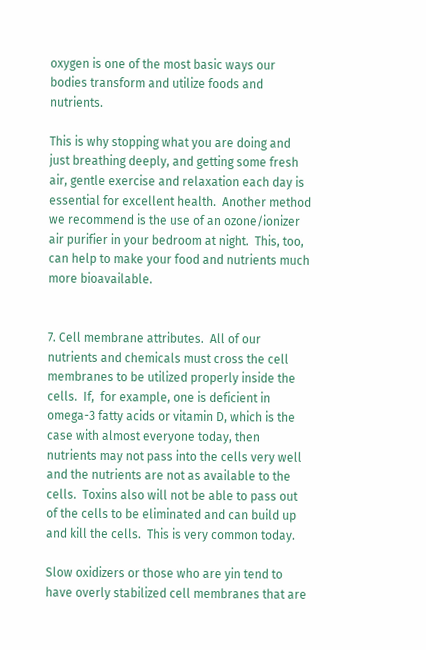oxygen is one of the most basic ways our bodies transform and utilize foods and nutrients.

This is why stopping what you are doing and just breathing deeply, and getting some fresh air, gentle exercise and relaxation each day is essential for excellent health.  Another method we recommend is the use of an ozone/ionizer air purifier in your bedroom at night.  This, too, can help to make your food and nutrients much more bioavailable.


7. Cell membrane attributes.  All of our nutrients and chemicals must cross the cell membranes to be utilized properly inside the cells.  If,  for example, one is deficient in omega-3 fatty acids or vitamin D, which is the case with almost everyone today, then nutrients may not pass into the cells very well and the nutrients are not as available to the cells.  Toxins also will not be able to pass out of the cells to be eliminated and can build up and kill the cells.  This is very common today.

Slow oxidizers or those who are yin tend to have overly stabilized cell membranes that are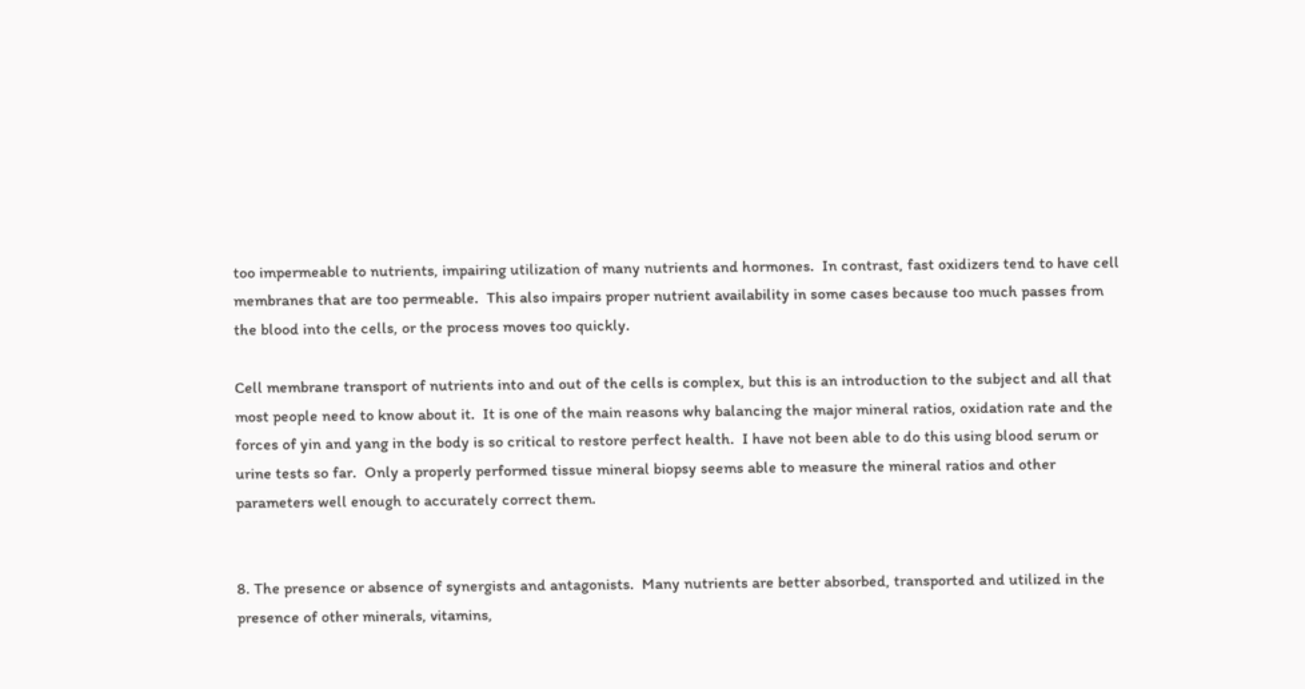too impermeable to nutrients, impairing utilization of many nutrients and hormones.  In contrast, fast oxidizers tend to have cell membranes that are too permeable.  This also impairs proper nutrient availability in some cases because too much passes from the blood into the cells, or the process moves too quickly.

Cell membrane transport of nutrients into and out of the cells is complex, but this is an introduction to the subject and all that most people need to know about it.  It is one of the main reasons why balancing the major mineral ratios, oxidation rate and the forces of yin and yang in the body is so critical to restore perfect health.  I have not been able to do this using blood serum or urine tests so far.  Only a properly performed tissue mineral biopsy seems able to measure the mineral ratios and other parameters well enough to accurately correct them.


8. The presence or absence of synergists and antagonists.  Many nutrients are better absorbed, transported and utilized in the presence of other minerals, vitamins,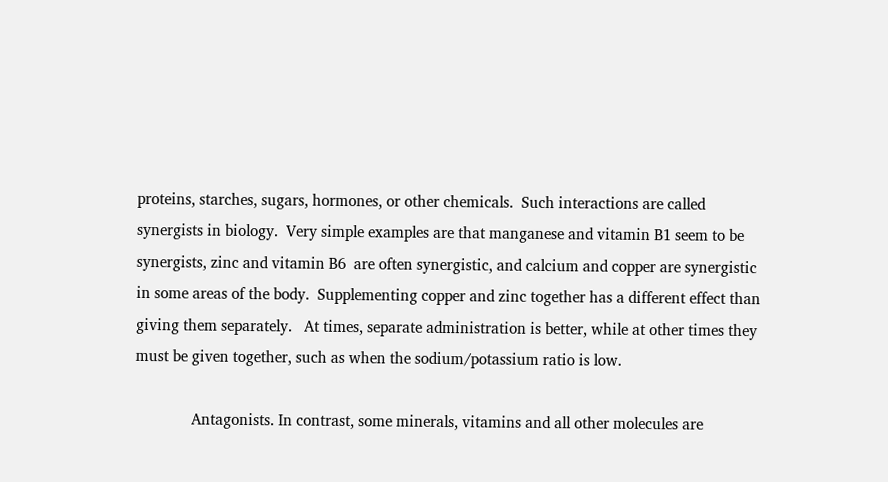proteins, starches, sugars, hormones, or other chemicals.  Such interactions are called synergists in biology.  Very simple examples are that manganese and vitamin B1 seem to be synergists, zinc and vitamin B6  are often synergistic, and calcium and copper are synergistic in some areas of the body.  Supplementing copper and zinc together has a different effect than giving them separately.   At times, separate administration is better, while at other times they must be given together, such as when the sodium/potassium ratio is low.

              Antagonists. In contrast, some minerals, vitamins and all other molecules are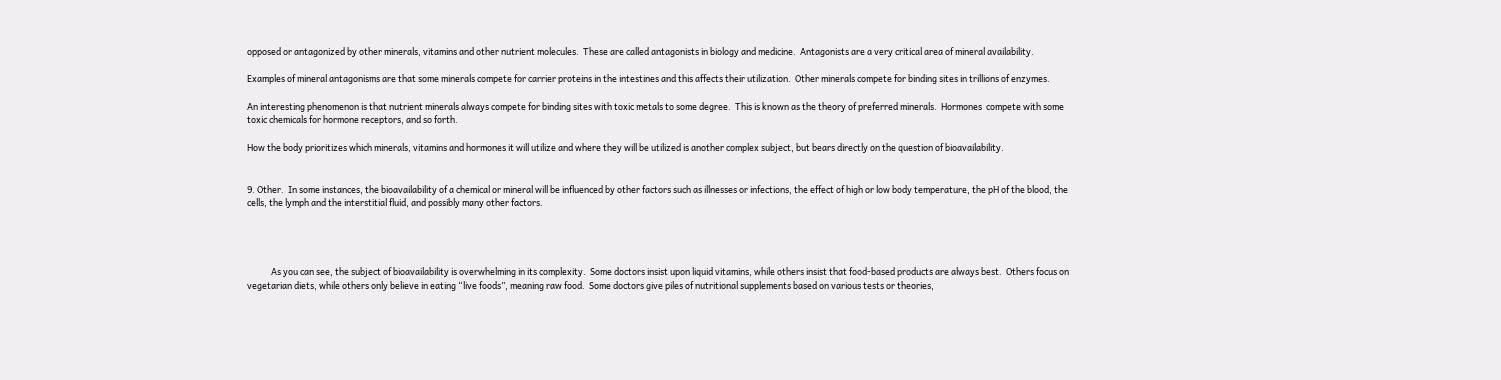opposed or antagonized by other minerals, vitamins and other nutrient molecules.  These are called antagonists in biology and medicine.  Antagonists are a very critical area of mineral availability.

Examples of mineral antagonisms are that some minerals compete for carrier proteins in the intestines and this affects their utilization.  Other minerals compete for binding sites in trillions of enzymes.

An interesting phenomenon is that nutrient minerals always compete for binding sites with toxic metals to some degree.  This is known as the theory of preferred minerals.  Hormones  compete with some toxic chemicals for hormone receptors, and so forth.

How the body prioritizes which minerals, vitamins and hormones it will utilize and where they will be utilized is another complex subject, but bears directly on the question of bioavailability.


9. Other.  In some instances, the bioavailability of a chemical or mineral will be influenced by other factors such as illnesses or infections, the effect of high or low body temperature, the pH of the blood, the cells, the lymph and the interstitial fluid, and possibly many other factors.




            As you can see, the subject of bioavailability is overwhelming in its complexity.  Some doctors insist upon liquid vitamins, while others insist that food-based products are always best.  Others focus on vegetarian diets, while others only believe in eating “live foods”, meaning raw food.  Some doctors give piles of nutritional supplements based on various tests or theories,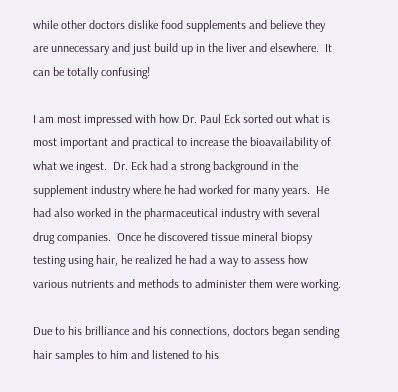while other doctors dislike food supplements and believe they are unnecessary and just build up in the liver and elsewhere.  It can be totally confusing!

I am most impressed with how Dr. Paul Eck sorted out what is most important and practical to increase the bioavailability of what we ingest.  Dr. Eck had a strong background in the supplement industry where he had worked for many years.  He had also worked in the pharmaceutical industry with several drug companies.  Once he discovered tissue mineral biopsy testing using hair, he realized he had a way to assess how various nutrients and methods to administer them were working.

Due to his brilliance and his connections, doctors began sending hair samples to him and listened to his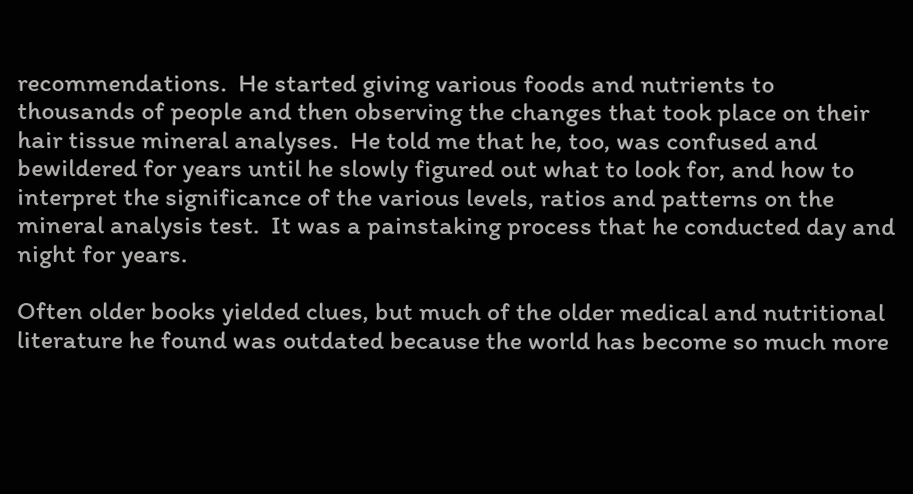recommendations.  He started giving various foods and nutrients to thousands of people and then observing the changes that took place on their hair tissue mineral analyses.  He told me that he, too, was confused and bewildered for years until he slowly figured out what to look for, and how to interpret the significance of the various levels, ratios and patterns on the mineral analysis test.  It was a painstaking process that he conducted day and night for years.

Often older books yielded clues, but much of the older medical and nutritional literature he found was outdated because the world has become so much more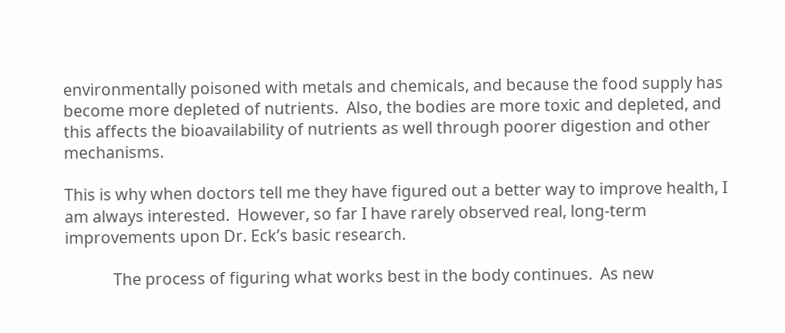environmentally poisoned with metals and chemicals, and because the food supply has become more depleted of nutrients.  Also, the bodies are more toxic and depleted, and this affects the bioavailability of nutrients as well through poorer digestion and other mechanisms.

This is why when doctors tell me they have figured out a better way to improve health, I am always interested.  However, so far I have rarely observed real, long-term improvements upon Dr. Eck’s basic research.

            The process of figuring what works best in the body continues.  As new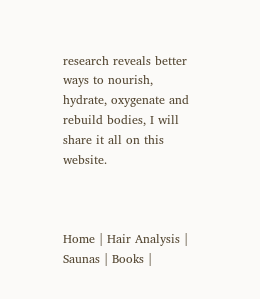research reveals better ways to nourish, hydrate, oxygenate and rebuild bodies, I will share it all on this website.



Home | Hair Analysis | Saunas | Books |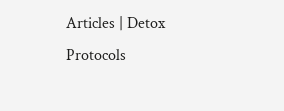Articles | Detox Protocols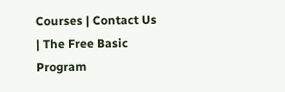Courses | Contact Us | The Free Basic Program